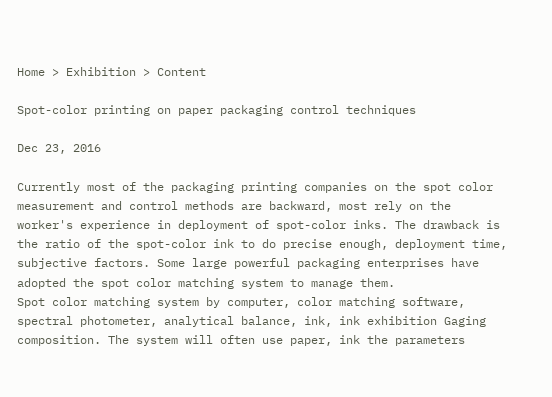Home > Exhibition > Content

Spot-color printing on paper packaging control techniques

Dec 23, 2016

Currently most of the packaging printing companies on the spot color measurement and control methods are backward, most rely on the worker's experience in deployment of spot-color inks. The drawback is the ratio of the spot-color ink to do precise enough, deployment time, subjective factors. Some large powerful packaging enterprises have adopted the spot color matching system to manage them.
Spot color matching system by computer, color matching software, spectral photometer, analytical balance, ink, ink exhibition Gaging composition. The system will often use paper, ink the parameters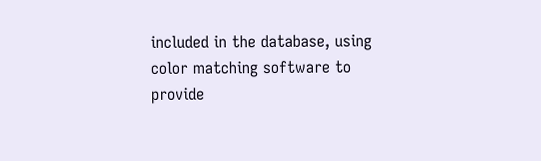included in the database, using color matching software to provide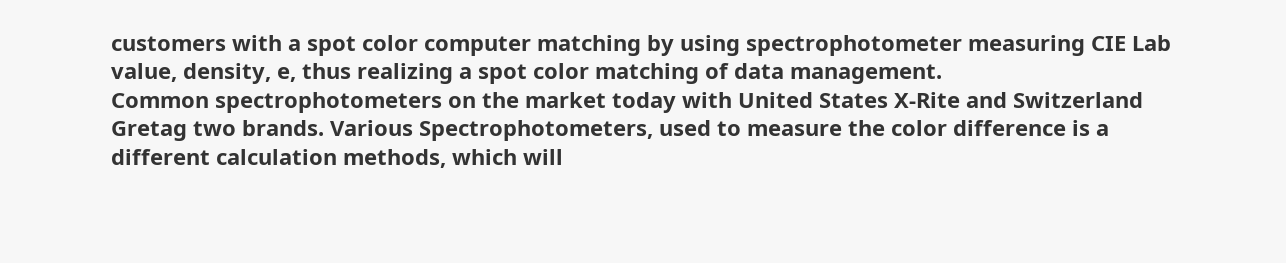customers with a spot color computer matching by using spectrophotometer measuring CIE Lab value, density, e, thus realizing a spot color matching of data management.
Common spectrophotometers on the market today with United States X-Rite and Switzerland Gretag two brands. Various Spectrophotometers, used to measure the color difference is a different calculation methods, which will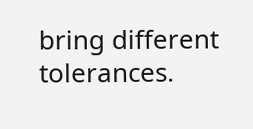bring different tolerances.